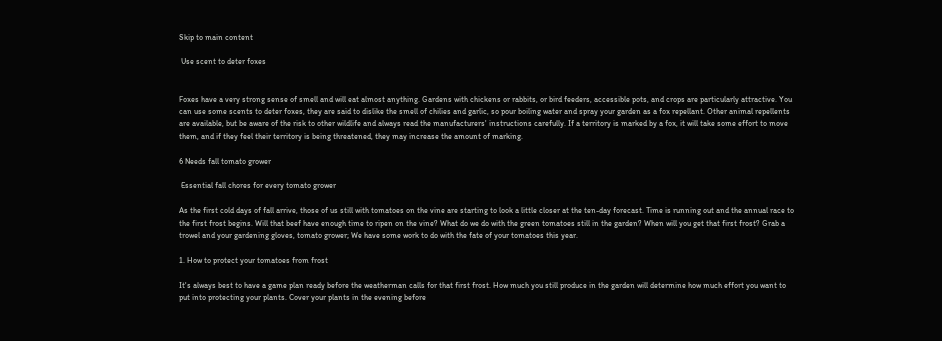Skip to main content

 Use scent to deter foxes


Foxes have a very strong sense of smell and will eat almost anything. Gardens with chickens or rabbits, or bird feeders, accessible pots, and crops are particularly attractive. You can use some scents to deter foxes, they are said to dislike the smell of chilies and garlic, so pour boiling water and spray your garden as a fox repellant. Other animal repellents are available, but be aware of the risk to other wildlife and always read the manufacturers' instructions carefully. If a territory is marked by a fox, it will take some effort to move them, and if they feel their territory is being threatened, they may increase the amount of marking.

6 Needs fall tomato grower

 Essential fall chores for every tomato grower

As the first cold days of fall arrive, those of us still with tomatoes on the vine are starting to look a little closer at the ten-day forecast. Time is running out and the annual race to the first frost begins. Will that beef have enough time to ripen on the vine? What do we do with the green tomatoes still in the garden? When will you get that first frost? Grab a trowel and your gardening gloves, tomato grower; We have some work to do with the fate of your tomatoes this year.

1. How to protect your tomatoes from frost

It's always best to have a game plan ready before the weatherman calls for that first frost. How much you still produce in the garden will determine how much effort you want to put into protecting your plants. Cover your plants in the evening before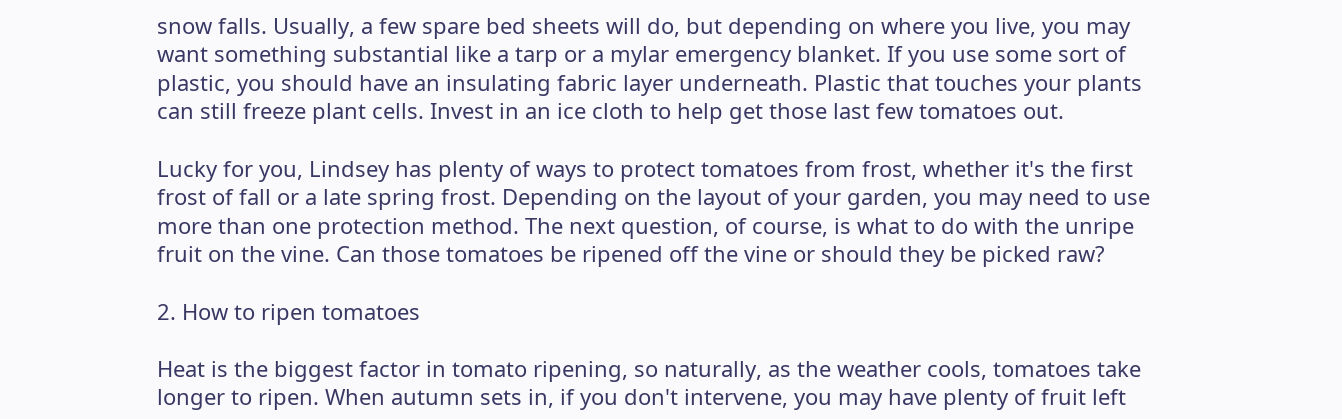snow falls. Usually, a few spare bed sheets will do, but depending on where you live, you may want something substantial like a tarp or a mylar emergency blanket. If you use some sort of plastic, you should have an insulating fabric layer underneath. Plastic that touches your plants can still freeze plant cells. Invest in an ice cloth to help get those last few tomatoes out.

Lucky for you, Lindsey has plenty of ways to protect tomatoes from frost, whether it's the first frost of fall or a late spring frost. Depending on the layout of your garden, you may need to use more than one protection method. The next question, of course, is what to do with the unripe fruit on the vine. Can those tomatoes be ripened off the vine or should they be picked raw?

2. How to ripen tomatoes

Heat is the biggest factor in tomato ripening, so naturally, as the weather cools, tomatoes take longer to ripen. When autumn sets in, if you don't intervene, you may have plenty of fruit left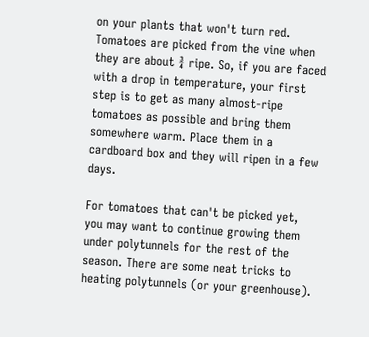on your plants that won't turn red. Tomatoes are picked from the vine when they are about ¾ ripe. So, if you are faced with a drop in temperature, your first step is to get as many almost-ripe tomatoes as possible and bring them somewhere warm. Place them in a cardboard box and they will ripen in a few days.

For tomatoes that can't be picked yet, you may want to continue growing them under polytunnels for the rest of the season. There are some neat tricks to heating polytunnels (or your greenhouse).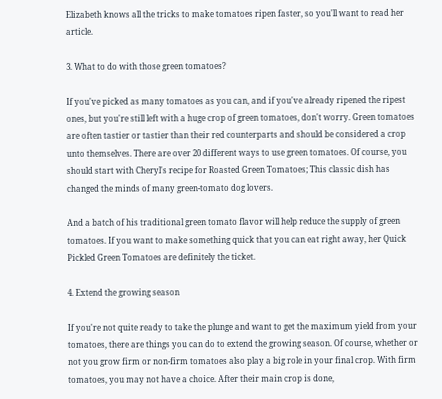Elizabeth knows all the tricks to make tomatoes ripen faster, so you'll want to read her article.

3. What to do with those green tomatoes?

If you've picked as many tomatoes as you can, and if you've already ripened the ripest ones, but you're still left with a huge crop of green tomatoes, don't worry. Green tomatoes are often tastier or tastier than their red counterparts and should be considered a crop unto themselves. There are over 20 different ways to use green tomatoes. Of course, you should start with Cheryl's recipe for Roasted Green Tomatoes; This classic dish has changed the minds of many green-tomato dog lovers.

And a batch of his traditional green tomato flavor will help reduce the supply of green tomatoes. If you want to make something quick that you can eat right away, her Quick Pickled Green Tomatoes are definitely the ticket.

4. Extend the growing season

If you're not quite ready to take the plunge and want to get the maximum yield from your tomatoes, there are things you can do to extend the growing season. Of course, whether or not you grow firm or non-firm tomatoes also play a big role in your final crop. With firm tomatoes, you may not have a choice. After their main crop is done,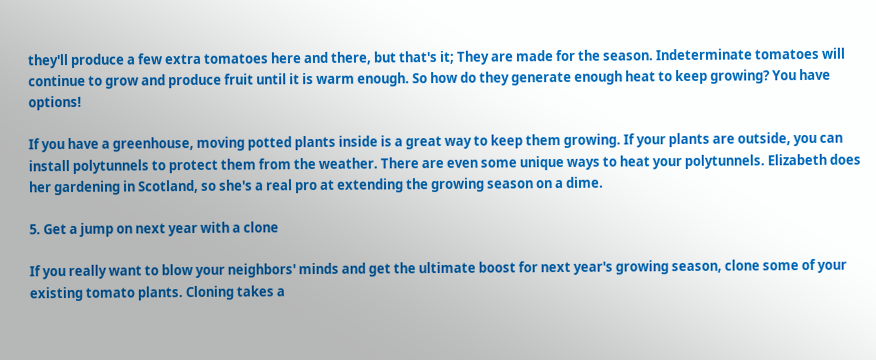they'll produce a few extra tomatoes here and there, but that's it; They are made for the season. Indeterminate tomatoes will continue to grow and produce fruit until it is warm enough. So how do they generate enough heat to keep growing? You have options!

If you have a greenhouse, moving potted plants inside is a great way to keep them growing. If your plants are outside, you can install polytunnels to protect them from the weather. There are even some unique ways to heat your polytunnels. Elizabeth does her gardening in Scotland, so she's a real pro at extending the growing season on a dime.

5. Get a jump on next year with a clone

If you really want to blow your neighbors' minds and get the ultimate boost for next year's growing season, clone some of your existing tomato plants. Cloning takes a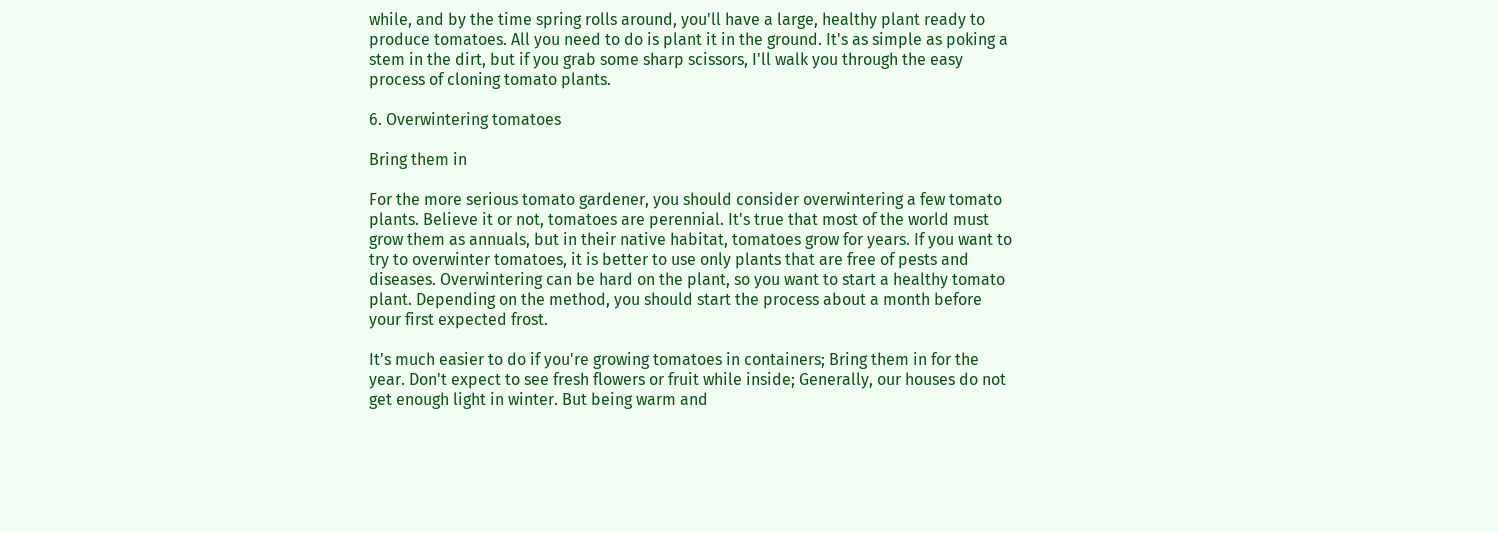while, and by the time spring rolls around, you'll have a large, healthy plant ready to produce tomatoes. All you need to do is plant it in the ground. It's as simple as poking a stem in the dirt, but if you grab some sharp scissors, I'll walk you through the easy process of cloning tomato plants.

6. Overwintering tomatoes

Bring them in

For the more serious tomato gardener, you should consider overwintering a few tomato plants. Believe it or not, tomatoes are perennial. It's true that most of the world must grow them as annuals, but in their native habitat, tomatoes grow for years. If you want to try to overwinter tomatoes, it is better to use only plants that are free of pests and diseases. Overwintering can be hard on the plant, so you want to start a healthy tomato plant. Depending on the method, you should start the process about a month before your first expected frost.

It's much easier to do if you're growing tomatoes in containers; Bring them in for the year. Don't expect to see fresh flowers or fruit while inside; Generally, our houses do not get enough light in winter. But being warm and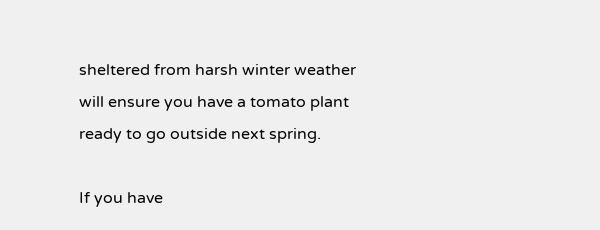sheltered from harsh winter weather will ensure you have a tomato plant ready to go outside next spring.

If you have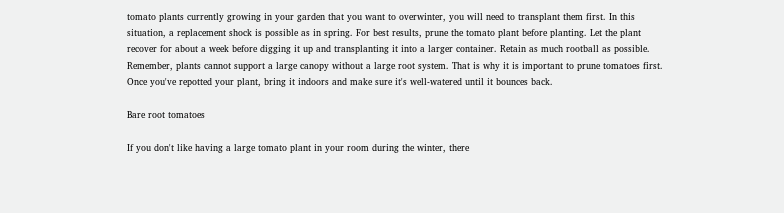tomato plants currently growing in your garden that you want to overwinter, you will need to transplant them first. In this situation, a replacement shock is possible as in spring. For best results, prune the tomato plant before planting. Let the plant recover for about a week before digging it up and transplanting it into a larger container. Retain as much rootball as possible. Remember, plants cannot support a large canopy without a large root system. That is why it is important to prune tomatoes first. Once you've repotted your plant, bring it indoors and make sure it's well-watered until it bounces back.

Bare root tomatoes

If you don't like having a large tomato plant in your room during the winter, there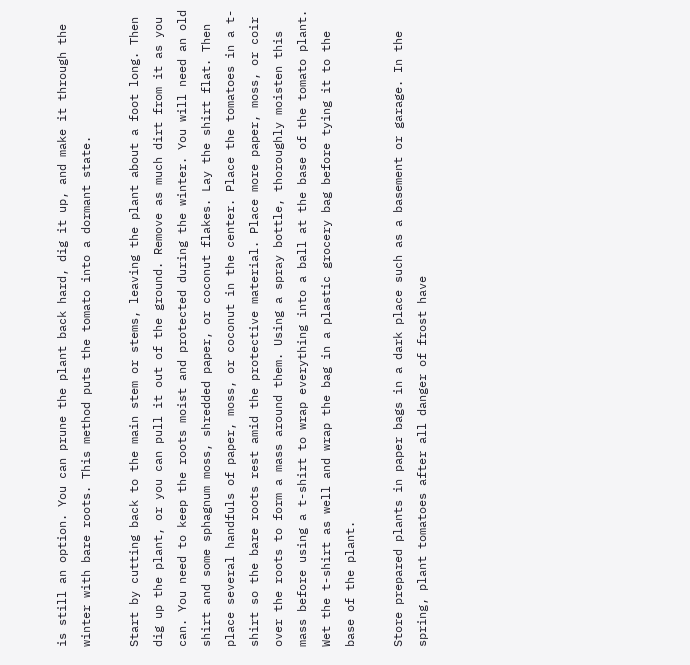is still an option. You can prune the plant back hard, dig it up, and make it through the winter with bare roots. This method puts the tomato into a dormant state.

Start by cutting back to the main stem or stems, leaving the plant about a foot long. Then dig up the plant, or you can pull it out of the ground. Remove as much dirt from it as you can. You need to keep the roots moist and protected during the winter. You will need an old shirt and some sphagnum moss, shredded paper, or coconut flakes. Lay the shirt flat. Then place several handfuls of paper, moss, or coconut in the center. Place the tomatoes in a t-shirt so the bare roots rest amid the protective material. Place more paper, moss, or coir over the roots to form a mass around them. Using a spray bottle, thoroughly moisten this mass before using a t-shirt to wrap everything into a ball at the base of the tomato plant. Wet the t-shirt as well and wrap the bag in a plastic grocery bag before tying it to the base of the plant.

Store prepared plants in paper bags in a dark place such as a basement or garage. In the spring, plant tomatoes after all danger of frost have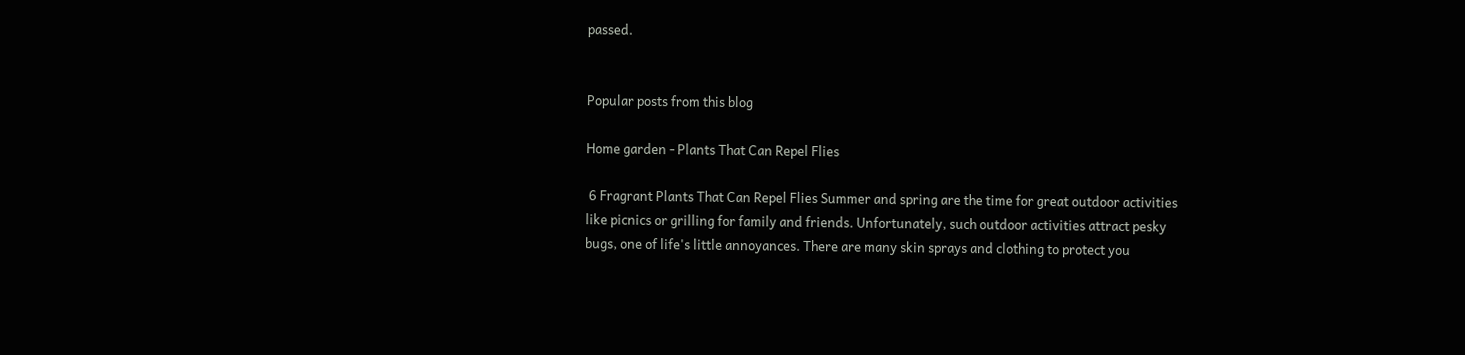passed.


Popular posts from this blog

Home garden - Plants That Can Repel Flies

 6 Fragrant Plants That Can Repel Flies Summer and spring are the time for great outdoor activities like picnics or grilling for family and friends. Unfortunately, such outdoor activities attract pesky bugs, one of life's little annoyances. There are many skin sprays and clothing to protect you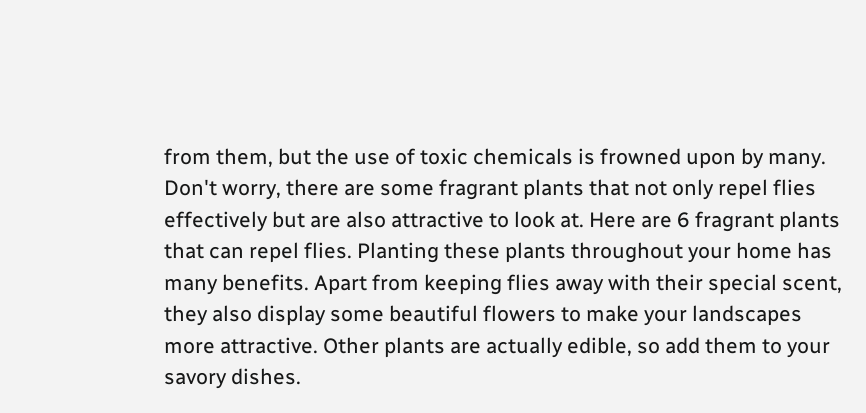from them, but the use of toxic chemicals is frowned upon by many. Don't worry, there are some fragrant plants that not only repel flies effectively but are also attractive to look at. Here are 6 fragrant plants that can repel flies. Planting these plants throughout your home has many benefits. Apart from keeping flies away with their special scent, they also display some beautiful flowers to make your landscapes more attractive. Other plants are actually edible, so add them to your savory dishes.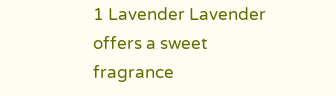1 Lavender Lavender offers a sweet fragrance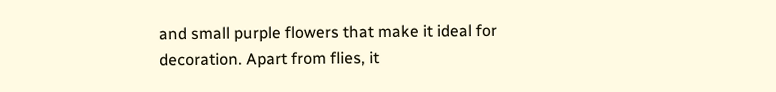and small purple flowers that make it ideal for decoration. Apart from flies, it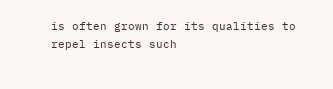is often grown for its qualities to repel insects such